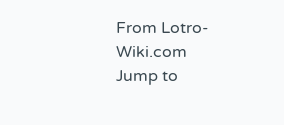From Lotro-Wiki.com
Jump to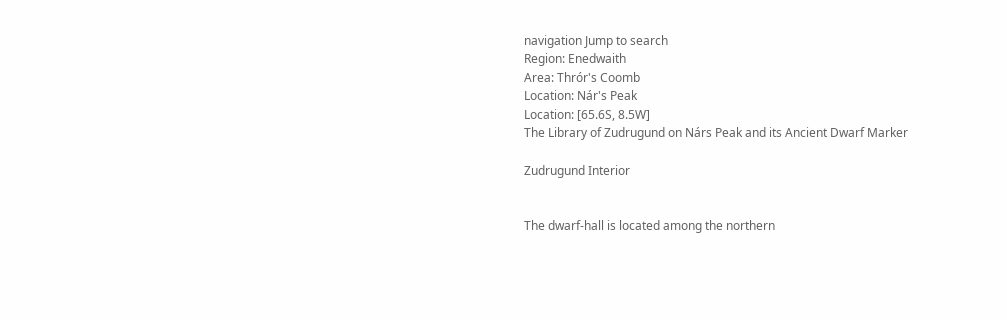navigation Jump to search
Region: Enedwaith
Area: Thrór's Coomb
Location: Nár's Peak
Location: [65.6S, 8.5W]
The Library of Zudrugund on Nárs Peak and its Ancient Dwarf Marker

Zudrugund Interior


The dwarf-hall is located among the northern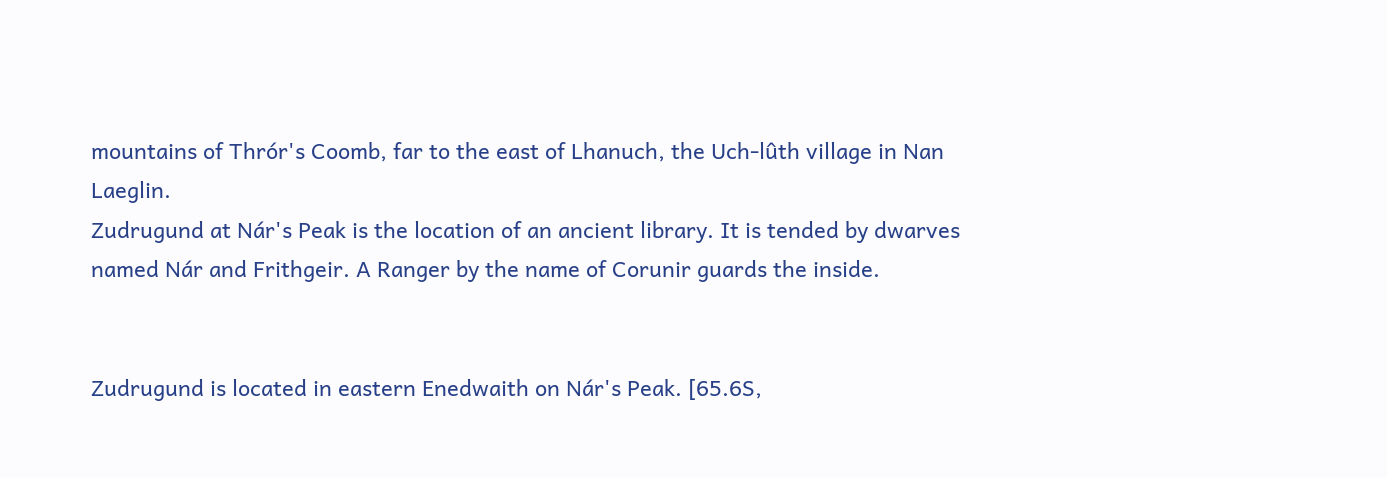mountains of Thrór's Coomb, far to the east of Lhanuch, the Uch-lûth village in Nan Laeglin.
Zudrugund at Nár's Peak is the location of an ancient library. It is tended by dwarves named Nár and Frithgeir. A Ranger by the name of Corunir guards the inside.


Zudrugund is located in eastern Enedwaith on Nár's Peak. [65.6S,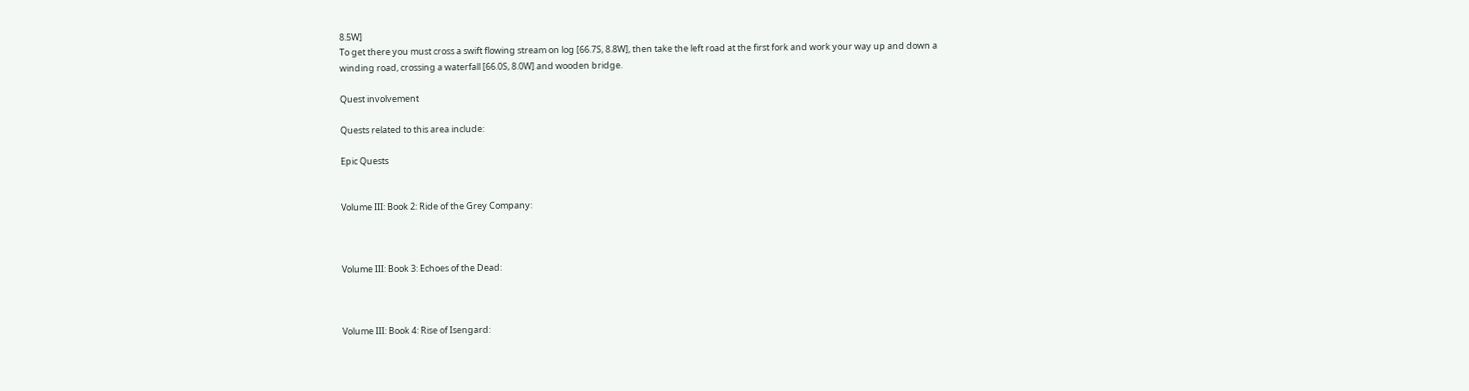8.5W]
To get there you must cross a swift flowing stream on log [66.7S, 8.8W], then take the left road at the first fork and work your way up and down a winding road, crossing a waterfall [66.0S, 8.0W] and wooden bridge.

Quest involvement

Quests related to this area include:

Epic Quests


Volume III: Book 2: Ride of the Grey Company:



Volume III: Book 3: Echoes of the Dead:



Volume III: Book 4: Rise of Isengard: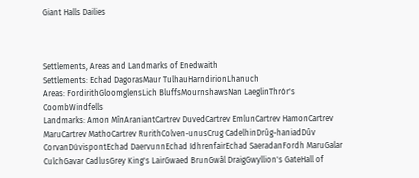Giant Halls Dailies



Settlements, Areas and Landmarks of Enedwaith
Settlements: Echad DagorasMaur TulhauHarndirionLhanuch
Areas: FordirithGloomglensLich BluffsMournshawsNan LaeglinThrór's CoombWindfells
Landmarks: Amon MînAraniantCartrev DuvedCartrev EmlunCartrev HamonCartrev MaruCartrev MathoCartrev RurithColven-unusCrug CadelhinDrûg-haniadDûv CorvanDúvispontEchad DaervunnEchad IdhrenfairEchad SaeradanFordh MaruGalar CulchGavar CadlusGrey King's LairGwaed BrunGwâl DraigGwyllion's GateHall of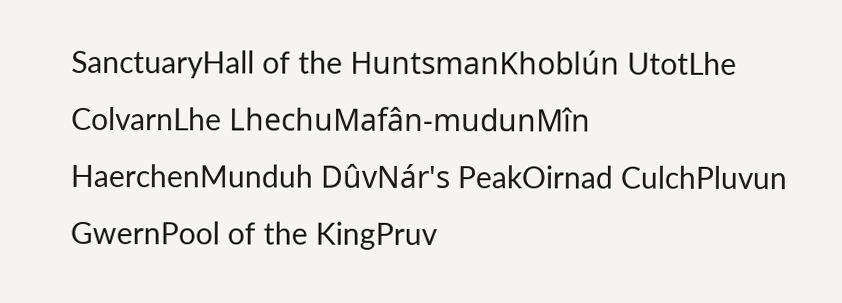SanctuaryHall of the HuntsmanKhoblún UtotLhe ColvarnLhe LhechuMafân-mudunMîn HaerchenMunduh DûvNár's PeakOirnad CulchPluvun GwernPool of the KingPruv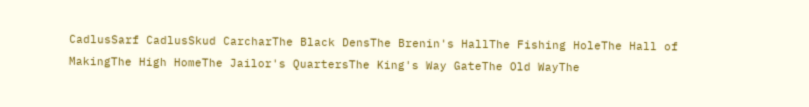CadlusSarf CadlusSkud CarcharThe Black DensThe Brenin's HallThe Fishing HoleThe Hall of MakingThe High HomeThe Jailor's QuartersThe King's Way GateThe Old WayThe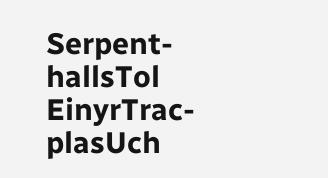Serpent-hallsTol EinyrTrac-plasUch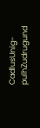CadlusUnig-pulhZudrugund